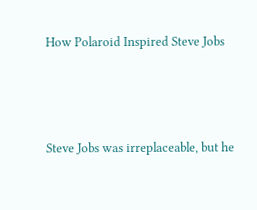How Polaroid Inspired Steve Jobs



Steve Jobs was irreplaceable, but he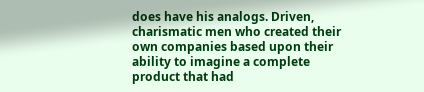does have his analogs. Driven, charismatic men who created their own companies based upon their ability to imagine a complete product that had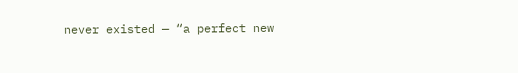never existed — “a perfect new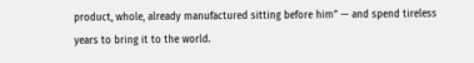product, whole, already manufactured sitting before him” — and spend tireless years to bring it to the world.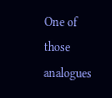One of those analogues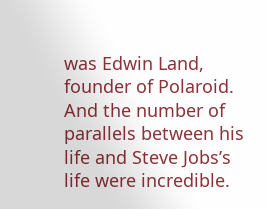was Edwin Land, founder of Polaroid. And the number of parallels between his life and Steve Jobs’s life were incredible.